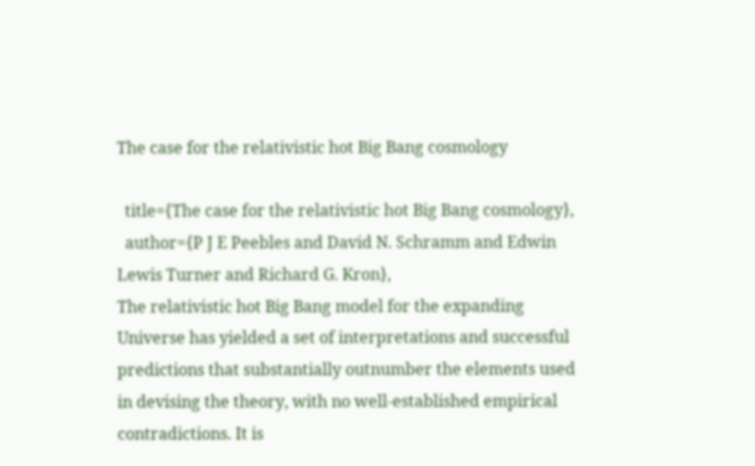The case for the relativistic hot Big Bang cosmology

  title={The case for the relativistic hot Big Bang cosmology},
  author={P J E Peebles and David N. Schramm and Edwin Lewis Turner and Richard G. Kron},
The relativistic hot Big Bang model for the expanding Universe has yielded a set of interpretations and successful predictions that substantially outnumber the elements used in devising the theory, with no well-established empirical contradictions. It is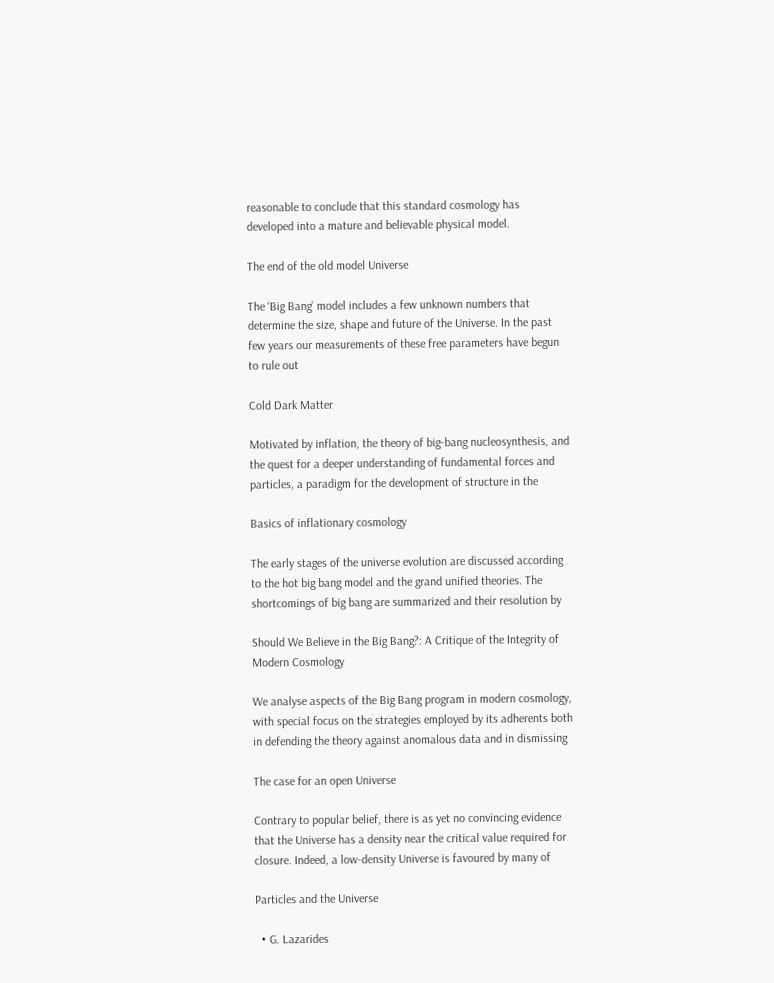reasonable to conclude that this standard cosmology has developed into a mature and believable physical model.

The end of the old model Universe

The ‘Big Bang’ model includes a few unknown numbers that determine the size, shape and future of the Universe. In the past few years our measurements of these free parameters have begun to rule out

Cold Dark Matter

Motivated by inflation, the theory of big-bang nucleosynthesis, and the quest for a deeper understanding of fundamental forces and particles, a paradigm for the development of structure in the

Basics of inflationary cosmology

The early stages of the universe evolution are discussed according to the hot big bang model and the grand unified theories. The shortcomings of big bang are summarized and their resolution by

Should We Believe in the Big Bang?: A Critique of the Integrity of Modern Cosmology

We analyse aspects of the Big Bang program in modern cosmology, with special focus on the strategies employed by its adherents both in defending the theory against anomalous data and in dismissing

The case for an open Universe

Contrary to popular belief, there is as yet no convincing evidence that the Universe has a density near the critical value required for closure. Indeed, a low-density Universe is favoured by many of

Particles and the Universe

  • G. Lazarides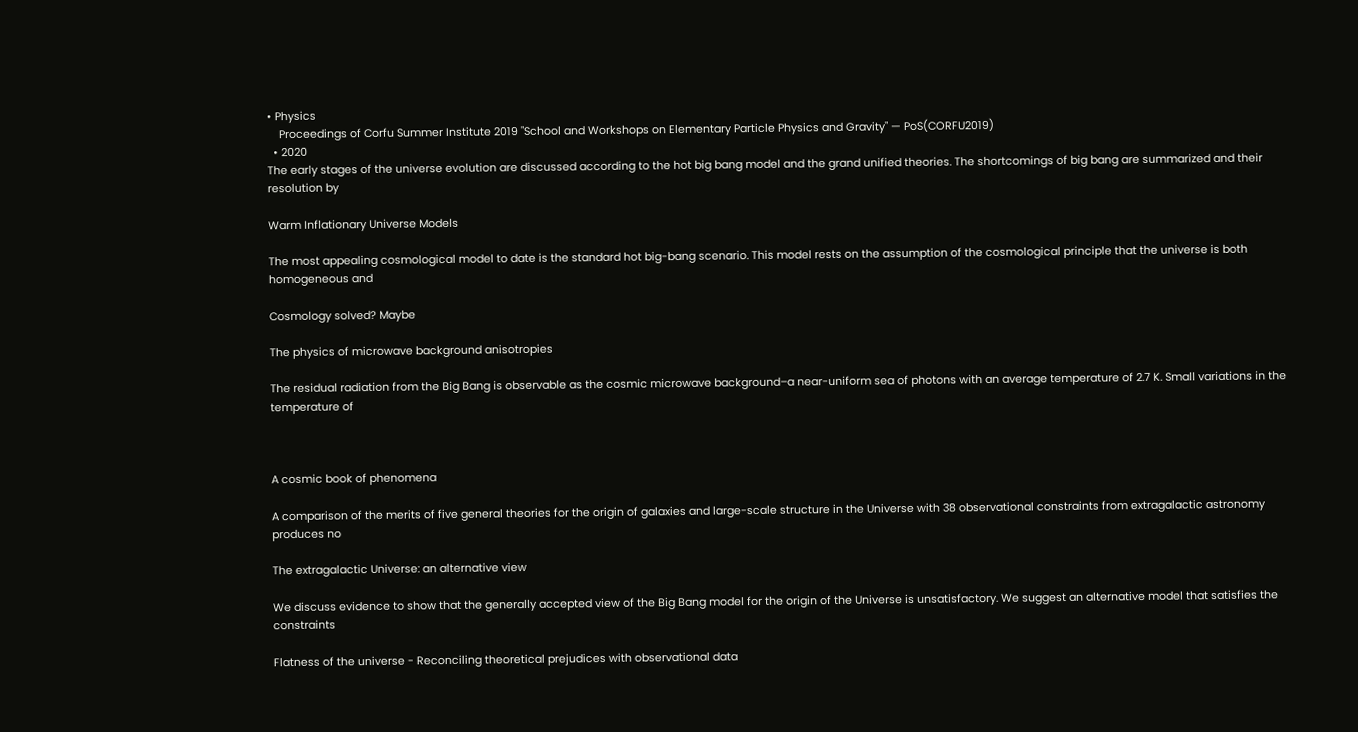• Physics
    Proceedings of Corfu Summer Institute 2019 "School and Workshops on Elementary Particle Physics and Gravity" — PoS(CORFU2019)
  • 2020
The early stages of the universe evolution are discussed according to the hot big bang model and the grand unified theories. The shortcomings of big bang are summarized and their resolution by

Warm Inflationary Universe Models

The most appealing cosmological model to date is the standard hot big-bang scenario. This model rests on the assumption of the cosmological principle that the universe is both homogeneous and

Cosmology solved? Maybe

The physics of microwave background anisotropies

The residual radiation from the Big Bang is observable as the cosmic microwave background–a near-uniform sea of photons with an average temperature of 2.7 K. Small variations in the temperature of



A cosmic book of phenomena

A comparison of the merits of five general theories for the origin of galaxies and large-scale structure in the Universe with 38 observational constraints from extragalactic astronomy produces no

The extragalactic Universe: an alternative view

We discuss evidence to show that the generally accepted view of the Big Bang model for the origin of the Universe is unsatisfactory. We suggest an alternative model that satisfies the constraints

Flatness of the universe - Reconciling theoretical prejudices with observational data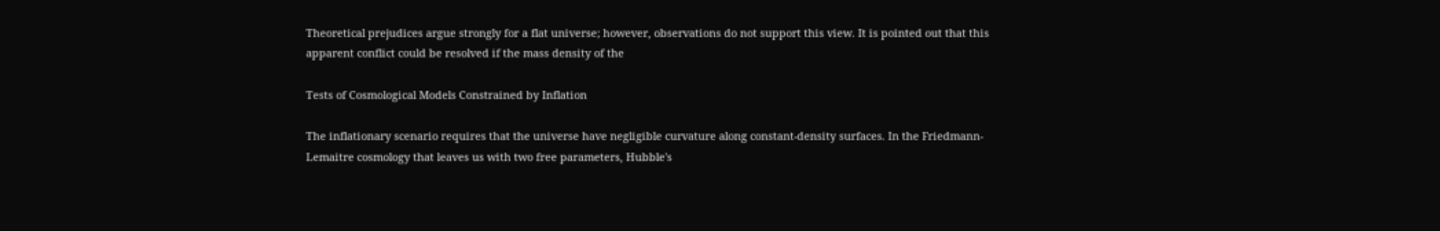Theoretical prejudices argue strongly for a flat universe; however, observations do not support this view. It is pointed out that this apparent conflict could be resolved if the mass density of the

Tests of Cosmological Models Constrained by Inflation

The inflationary scenario requires that the universe have negligible curvature along constant-density surfaces. In the Friedmann-Lemaitre cosmology that leaves us with two free parameters, Hubble's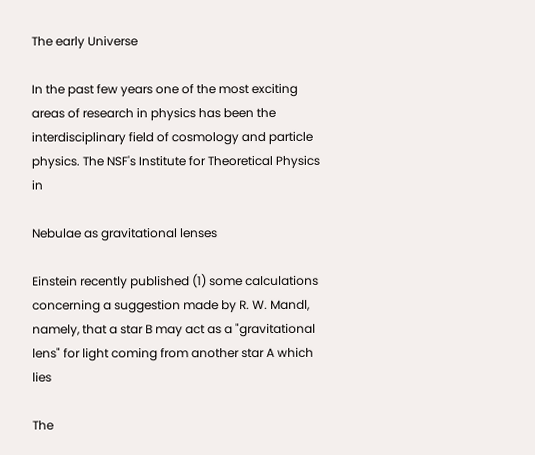The early Universe

In the past few years one of the most exciting areas of research in physics has been the interdisciplinary field of cosmology and particle physics. The NSF's Institute for Theoretical Physics in

Nebulae as gravitational lenses

Einstein recently published (1) some calculations concerning a suggestion made by R. W. Mandl, namely, that a star B may act as a "gravitational lens" for light coming from another star A which lies

The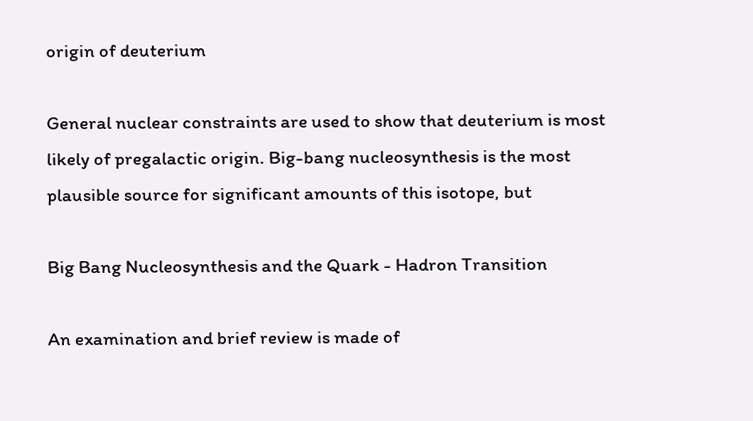origin of deuterium

General nuclear constraints are used to show that deuterium is most likely of pregalactic origin. Big-bang nucleosynthesis is the most plausible source for significant amounts of this isotope, but

Big Bang Nucleosynthesis and the Quark - Hadron Transition

An examination and brief review is made of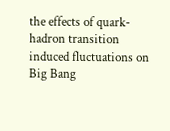the effects of quark-hadron transition induced fluctuations on Big Bang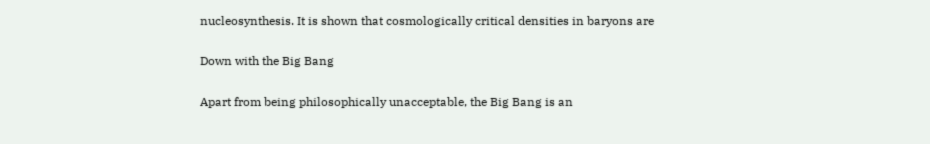nucleosynthesis. It is shown that cosmologically critical densities in baryons are

Down with the Big Bang

Apart from being philosophically unacceptable, the Big Bang is an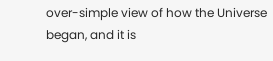over-simple view of how the Universe began, and it is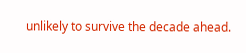unlikely to survive the decade ahead.